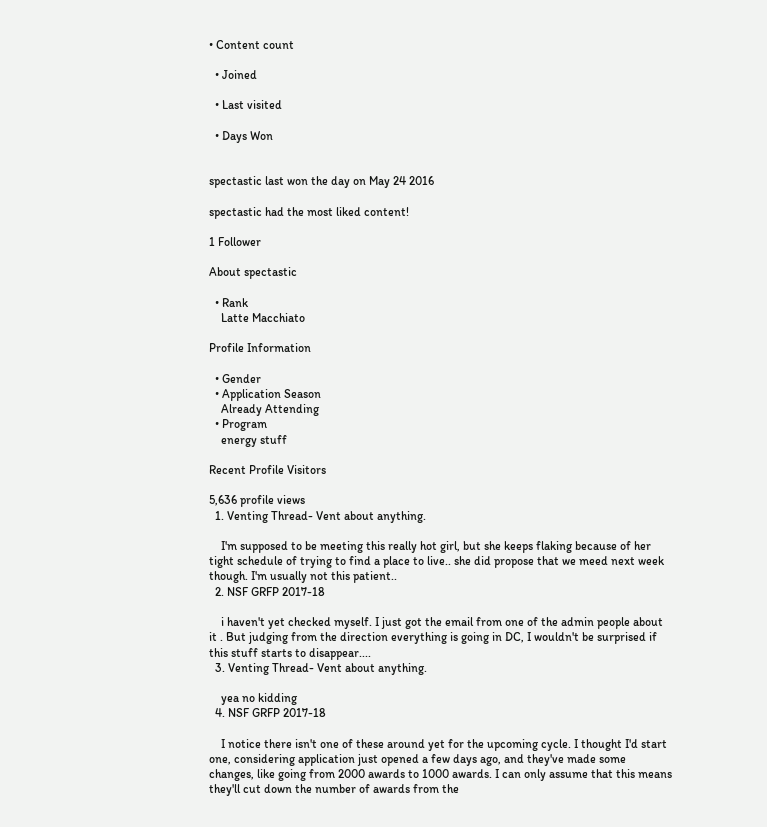• Content count

  • Joined

  • Last visited

  • Days Won


spectastic last won the day on May 24 2016

spectastic had the most liked content!

1 Follower

About spectastic

  • Rank
    Latte Macchiato

Profile Information

  • Gender
  • Application Season
    Already Attending
  • Program
    energy stuff

Recent Profile Visitors

5,636 profile views
  1. Venting Thread- Vent about anything.

    I'm supposed to be meeting this really hot girl, but she keeps flaking because of her tight schedule of trying to find a place to live.. she did propose that we meed next week though. I'm usually not this patient..
  2. NSF GRFP 2017-18

    i haven't yet checked myself. I just got the email from one of the admin people about it . But judging from the direction everything is going in DC, I wouldn't be surprised if this stuff starts to disappear....
  3. Venting Thread- Vent about anything.

    yea no kidding
  4. NSF GRFP 2017-18

    I notice there isn't one of these around yet for the upcoming cycle. I thought I'd start one, considering application just opened a few days ago, and they've made some changes, like going from 2000 awards to 1000 awards. I can only assume that this means they'll cut down the number of awards from the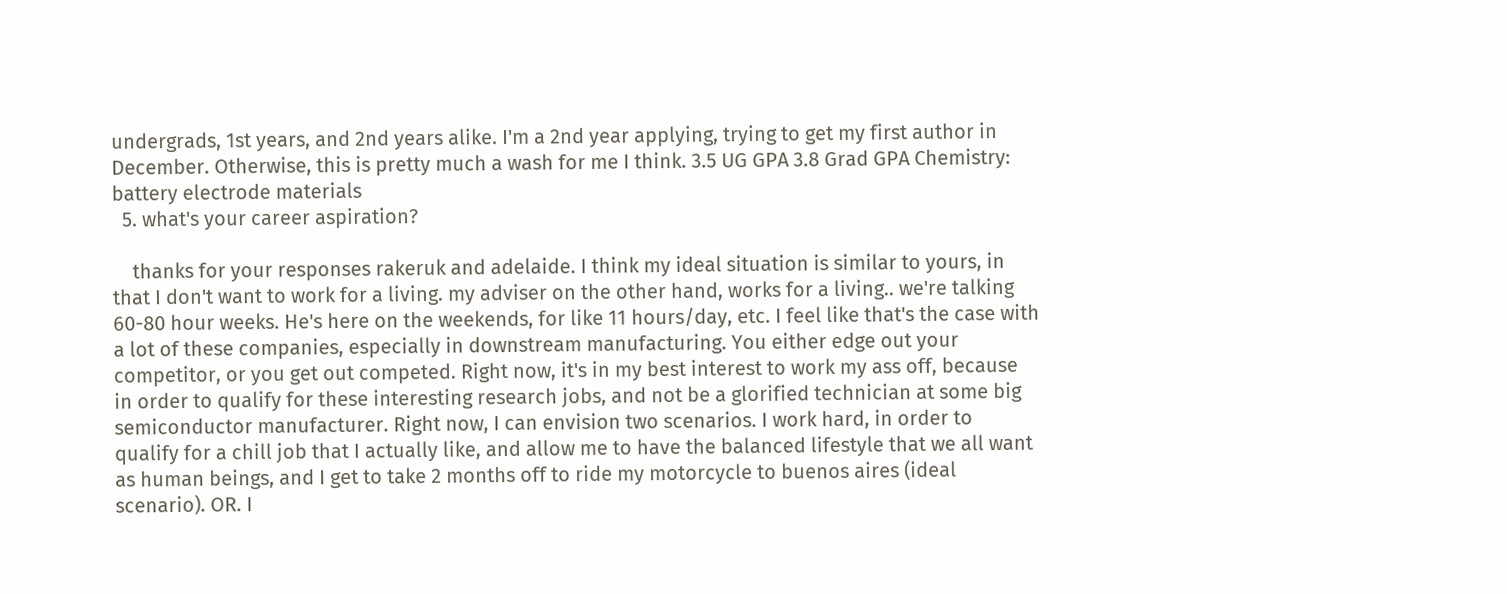undergrads, 1st years, and 2nd years alike. I'm a 2nd year applying, trying to get my first author in December. Otherwise, this is pretty much a wash for me I think. 3.5 UG GPA 3.8 Grad GPA Chemistry: battery electrode materials
  5. what's your career aspiration?

    thanks for your responses rakeruk and adelaide. I think my ideal situation is similar to yours, in that I don't want to work for a living. my adviser on the other hand, works for a living.. we're talking 60-80 hour weeks. He's here on the weekends, for like 11 hours/day, etc. I feel like that's the case with a lot of these companies, especially in downstream manufacturing. You either edge out your competitor, or you get out competed. Right now, it's in my best interest to work my ass off, because in order to qualify for these interesting research jobs, and not be a glorified technician at some big semiconductor manufacturer. Right now, I can envision two scenarios. I work hard, in order to qualify for a chill job that I actually like, and allow me to have the balanced lifestyle that we all want as human beings, and I get to take 2 months off to ride my motorcycle to buenos aires (ideal scenario). OR. I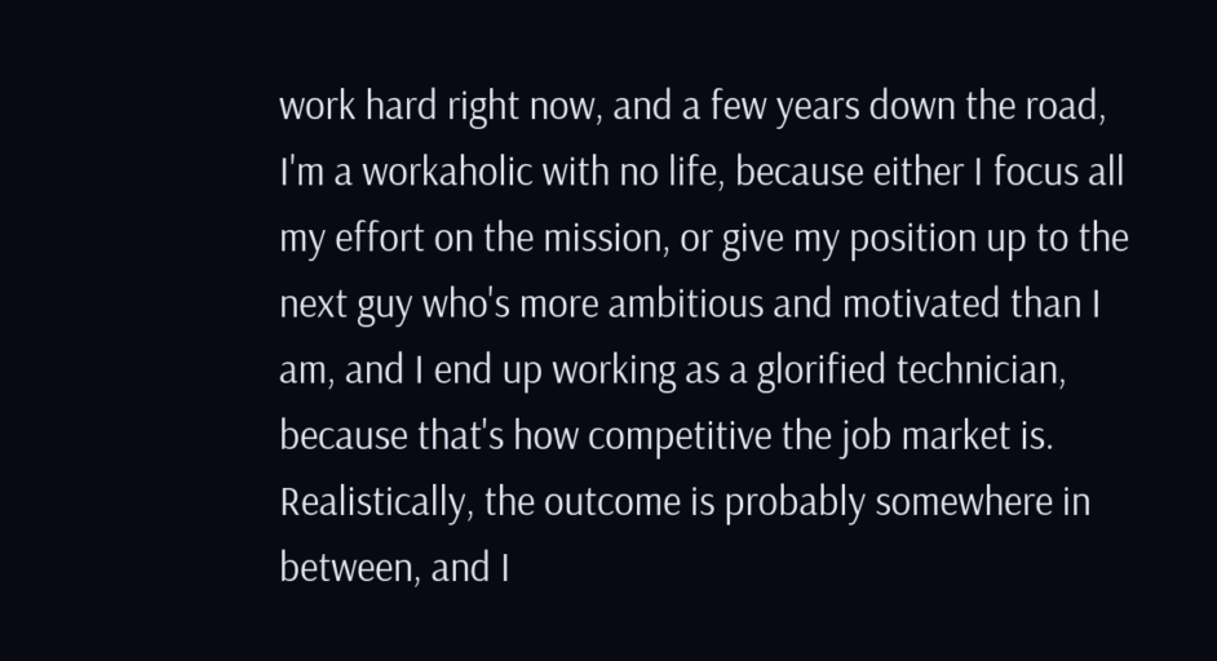work hard right now, and a few years down the road, I'm a workaholic with no life, because either I focus all my effort on the mission, or give my position up to the next guy who's more ambitious and motivated than I am, and I end up working as a glorified technician, because that's how competitive the job market is. Realistically, the outcome is probably somewhere in between, and I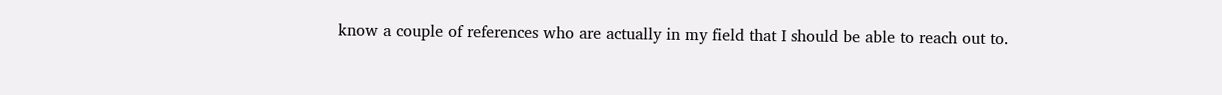know a couple of references who are actually in my field that I should be able to reach out to.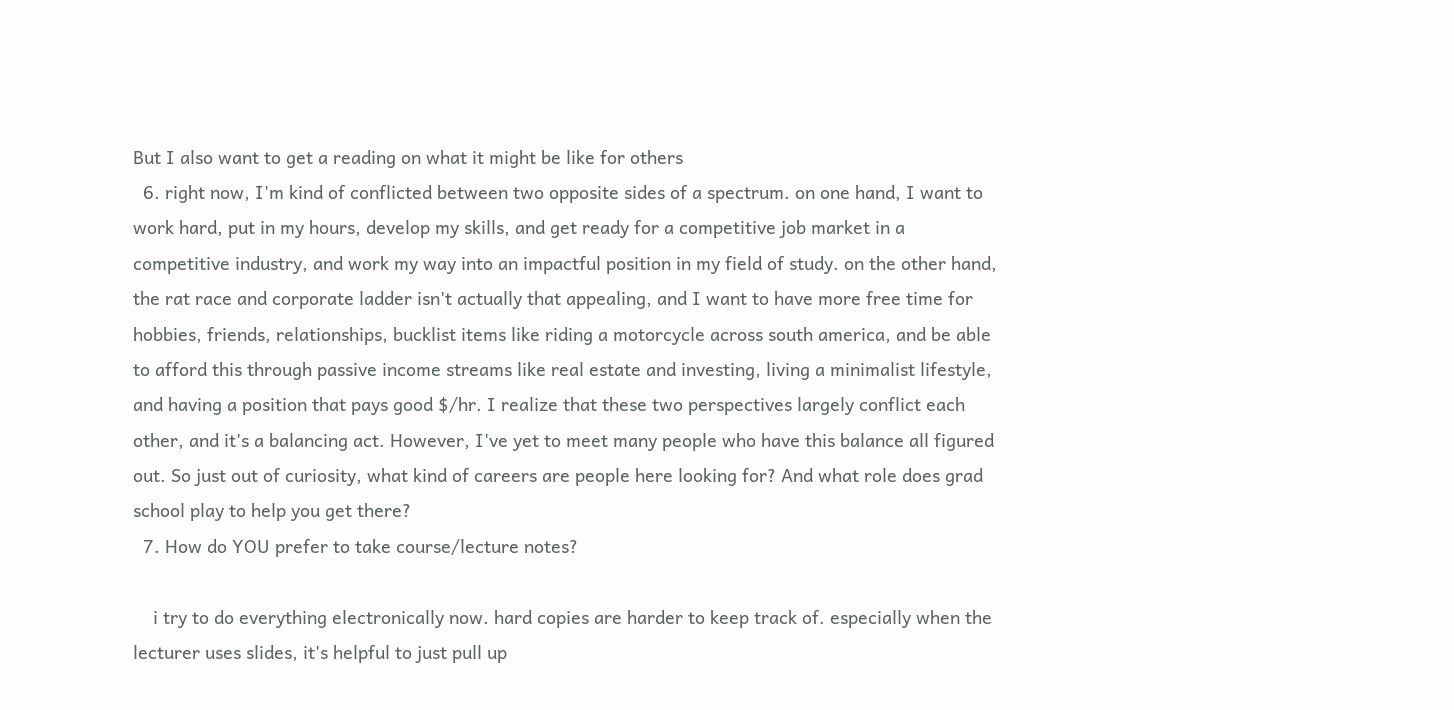But I also want to get a reading on what it might be like for others
  6. right now, I'm kind of conflicted between two opposite sides of a spectrum. on one hand, I want to work hard, put in my hours, develop my skills, and get ready for a competitive job market in a competitive industry, and work my way into an impactful position in my field of study. on the other hand, the rat race and corporate ladder isn't actually that appealing, and I want to have more free time for hobbies, friends, relationships, bucklist items like riding a motorcycle across south america, and be able to afford this through passive income streams like real estate and investing, living a minimalist lifestyle, and having a position that pays good $/hr. I realize that these two perspectives largely conflict each other, and it's a balancing act. However, I've yet to meet many people who have this balance all figured out. So just out of curiosity, what kind of careers are people here looking for? And what role does grad school play to help you get there?
  7. How do YOU prefer to take course/lecture notes?

    i try to do everything electronically now. hard copies are harder to keep track of. especially when the lecturer uses slides, it's helpful to just pull up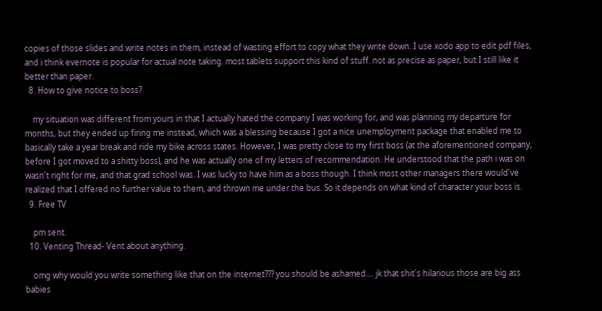copies of those slides and write notes in them, instead of wasting effort to copy what they write down. I use xodo app to edit pdf files, and i think evernote is popular for actual note taking. most tablets support this kind of stuff. not as precise as paper, but I still like it better than paper.
  8. How to give notice to boss?

    my situation was different from yours in that I actually hated the company I was working for, and was planning my departure for months, but they ended up firing me instead, which was a blessing because I got a nice unemployment package that enabled me to basically take a year break and ride my bike across states. However, I was pretty close to my first boss (at the aforementioned company, before I got moved to a shitty boss), and he was actually one of my letters of recommendation. He understood that the path i was on wasn't right for me, and that grad school was. I was lucky to have him as a boss though. I think most other managers there would've realized that I offered no further value to them, and thrown me under the bus. So it depends on what kind of character your boss is.
  9. Free TV

    pm sent.
  10. Venting Thread- Vent about anything.

    omg why would you write something like that on the internet??? you should be ashamed.... jk that shit's hilarious those are big ass babies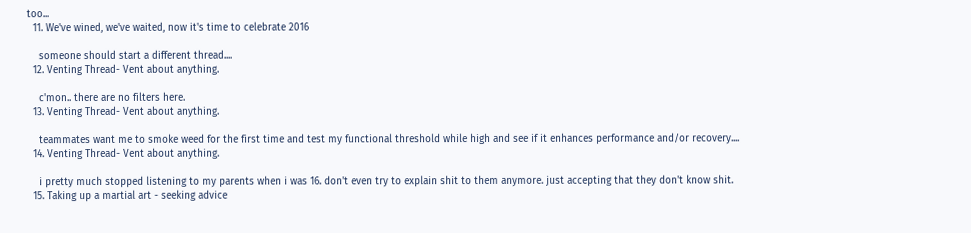too...
  11. We've wined, we've waited, now it's time to celebrate 2016

    someone should start a different thread....
  12. Venting Thread- Vent about anything.

    c'mon.. there are no filters here.
  13. Venting Thread- Vent about anything.

    teammates want me to smoke weed for the first time and test my functional threshold while high and see if it enhances performance and/or recovery....
  14. Venting Thread- Vent about anything.

    i pretty much stopped listening to my parents when i was 16. don't even try to explain shit to them anymore. just accepting that they don't know shit.
  15. Taking up a martial art - seeking advice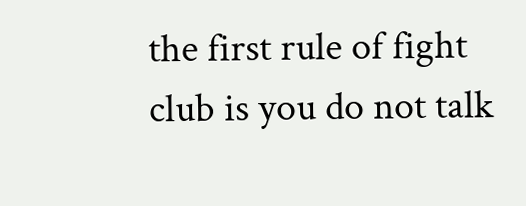the first rule of fight club is you do not talk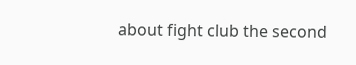about fight club the second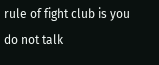rule of fight club is you do not talk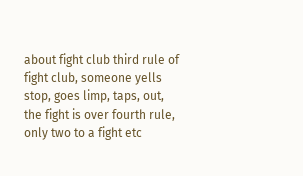about fight club third rule of fight club, someone yells stop, goes limp, taps, out, the fight is over fourth rule, only two to a fight etc